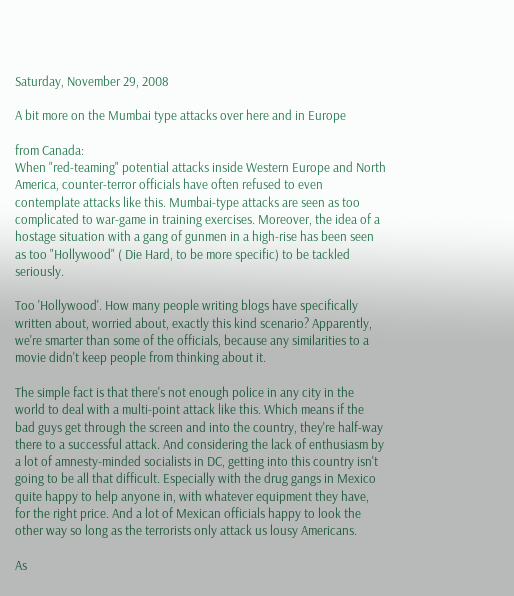Saturday, November 29, 2008

A bit more on the Mumbai type attacks over here and in Europe

from Canada:
When "red-teaming" potential attacks inside Western Europe and North America, counter-terror officials have often refused to even contemplate attacks like this. Mumbai-type attacks are seen as too complicated to war-game in training exercises. Moreover, the idea of a hostage situation with a gang of gunmen in a high-rise has been seen as too "Hollywood" ( Die Hard, to be more specific) to be tackled seriously.

Too 'Hollywood'. How many people writing blogs have specifically written about, worried about, exactly this kind scenario? Apparently, we're smarter than some of the officials, because any similarities to a movie didn't keep people from thinking about it.

The simple fact is that there's not enough police in any city in the world to deal with a multi-point attack like this. Which means if the bad guys get through the screen and into the country, they're half-way there to a successful attack. And considering the lack of enthusiasm by a lot of amnesty-minded socialists in DC, getting into this country isn't going to be all that difficult. Especially with the drug gangs in Mexico quite happy to help anyone in, with whatever equipment they have, for the right price. And a lot of Mexican officials happy to look the other way so long as the terrorists only attack us lousy Americans.

As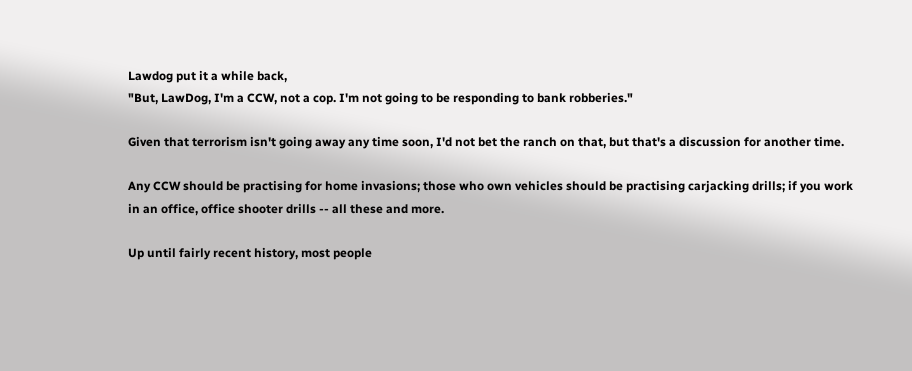Lawdog put it a while back,
"But, LawDog, I'm a CCW, not a cop. I'm not going to be responding to bank robberies."

Given that terrorism isn't going away any time soon, I'd not bet the ranch on that, but that's a discussion for another time.

Any CCW should be practising for home invasions; those who own vehicles should be practising carjacking drills; if you work in an office, office shooter drills -- all these and more.

Up until fairly recent history, most people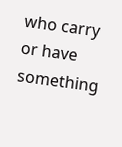who carry or have something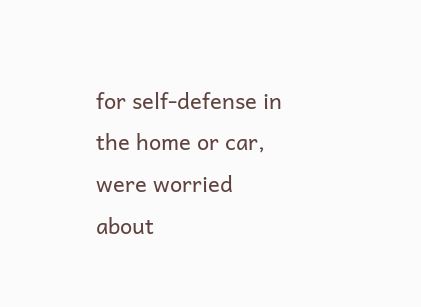for self-defense in the home or car, were worried about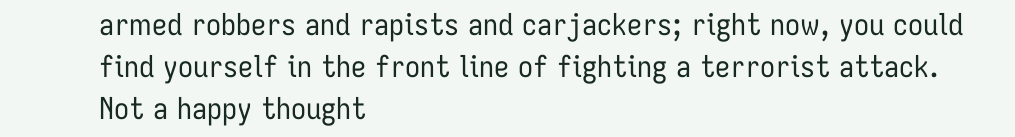armed robbers and rapists and carjackers; right now, you could find yourself in the front line of fighting a terrorist attack. Not a happy thought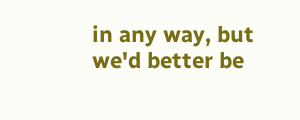in any way, but we'd better be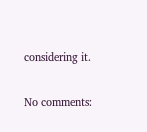considering it.

No comments: